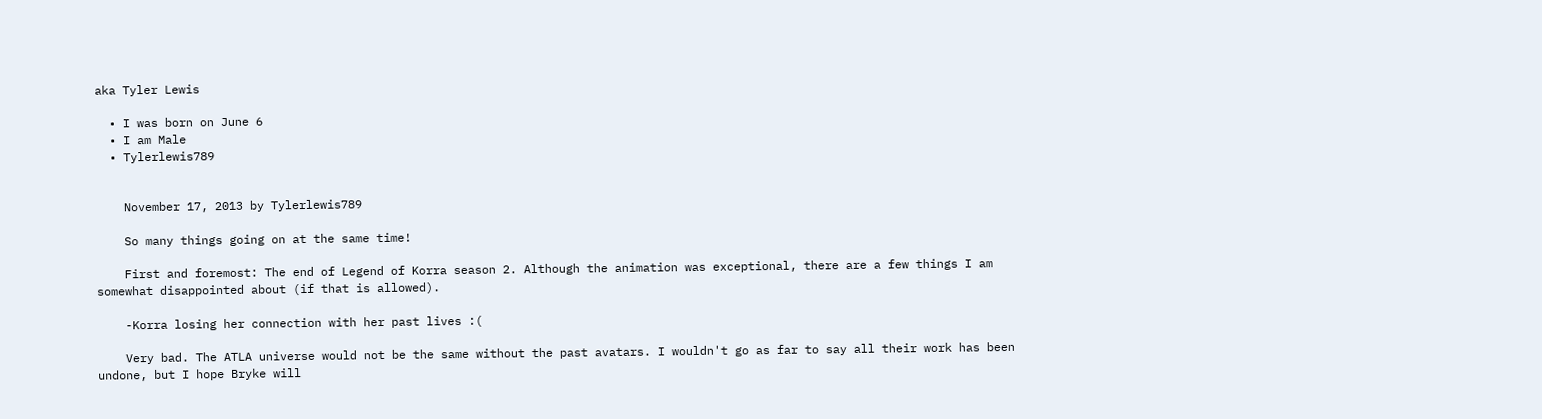aka Tyler Lewis

  • I was born on June 6
  • I am Male
  • Tylerlewis789


    November 17, 2013 by Tylerlewis789

    So many things going on at the same time!

    First and foremost: The end of Legend of Korra season 2. Although the animation was exceptional, there are a few things I am somewhat disappointed about (if that is allowed).

    -Korra losing her connection with her past lives :(

    Very bad. The ATLA universe would not be the same without the past avatars. I wouldn't go as far to say all their work has been undone, but I hope Bryke will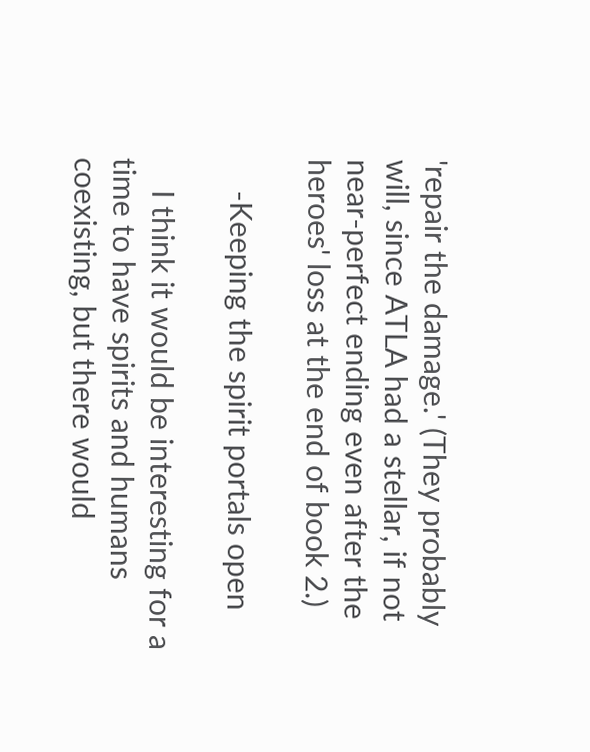'repair the damage.' (They probably will, since ATLA had a stellar, if not near-perfect ending even after the heroes' loss at the end of book 2.)

    -Keeping the spirit portals open

    I think it would be interesting for a time to have spirits and humans coexisting, but there would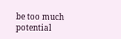be too much potential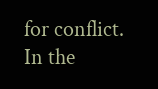for conflict. In the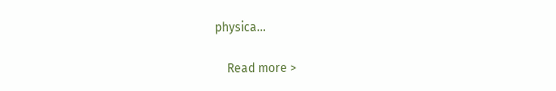physica…

    Read more >